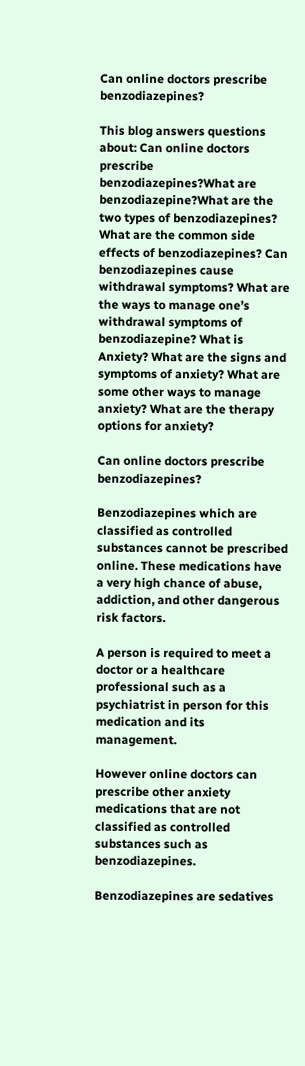Can online doctors prescribe benzodiazepines?

This blog answers questions about: Can online doctors prescribe benzodiazepines?What are benzodiazepine?What are the two types of benzodiazepines? What are the common side effects of benzodiazepines? Can benzodiazepines cause withdrawal symptoms? What are the ways to manage one’s withdrawal symptoms of benzodiazepine? What is Anxiety? What are the signs and symptoms of anxiety? What are some other ways to manage anxiety? What are the therapy options for anxiety?

Can online doctors prescribe benzodiazepines?

Benzodiazepines which are classified as controlled substances cannot be prescribed online. These medications have a very high chance of abuse, addiction, and other dangerous risk factors.

A person is required to meet a doctor or a healthcare professional such as a psychiatrist in person for this medication and its management.

However online doctors can prescribe other anxiety medications that are not classified as controlled substances such as benzodiazepines.

Benzodiazepines are sedatives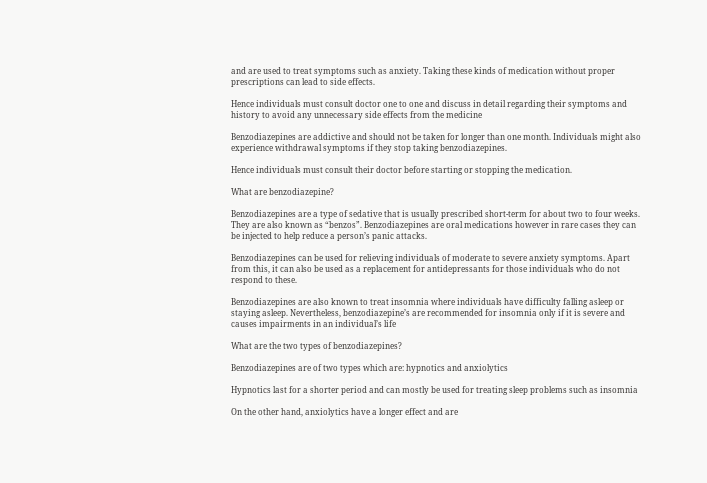and are used to treat symptoms such as anxiety. Taking these kinds of medication without proper prescriptions can lead to side effects.

Hence individuals must consult doctor one to one and discuss in detail regarding their symptoms and history to avoid any unnecessary side effects from the medicine

Benzodiazepines are addictive and should not be taken for longer than one month. Individuals might also experience withdrawal symptoms if they stop taking benzodiazepines.

Hence individuals must consult their doctor before starting or stopping the medication.

What are benzodiazepine?

Benzodiazepines are a type of sedative that is usually prescribed short-term for about two to four weeks. They are also known as “benzos”. Benzodiazepines are oral medications however in rare cases they can be injected to help reduce a person’s panic attacks.

Benzodiazepines can be used for relieving individuals of moderate to severe anxiety symptoms. Apart from this, it can also be used as a replacement for antidepressants for those individuals who do not respond to these.

Benzodiazepines are also known to treat insomnia where individuals have difficulty falling asleep or staying asleep. Nevertheless, benzodiazepine’s are recommended for insomnia only if it is severe and causes impairments in an individual’s life

What are the two types of benzodiazepines?

Benzodiazepines are of two types which are: hypnotics and anxiolytics

Hypnotics last for a shorter period and can mostly be used for treating sleep problems such as insomnia

On the other hand, anxiolytics have a longer effect and are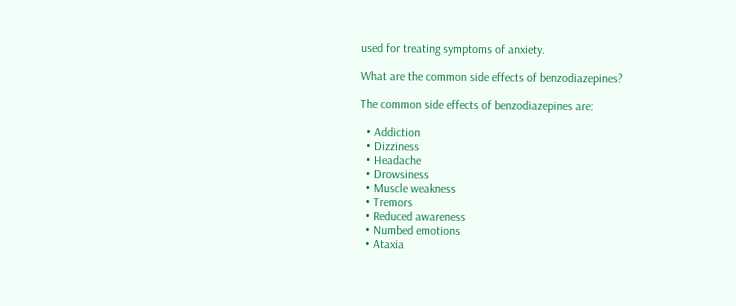used for treating symptoms of anxiety.

What are the common side effects of benzodiazepines?

The common side effects of benzodiazepines are:

  • Addiction
  • Dizziness
  • Headache
  • Drowsiness
  • Muscle weakness
  • Tremors
  • Reduced awareness
  • Numbed emotions
  • Ataxia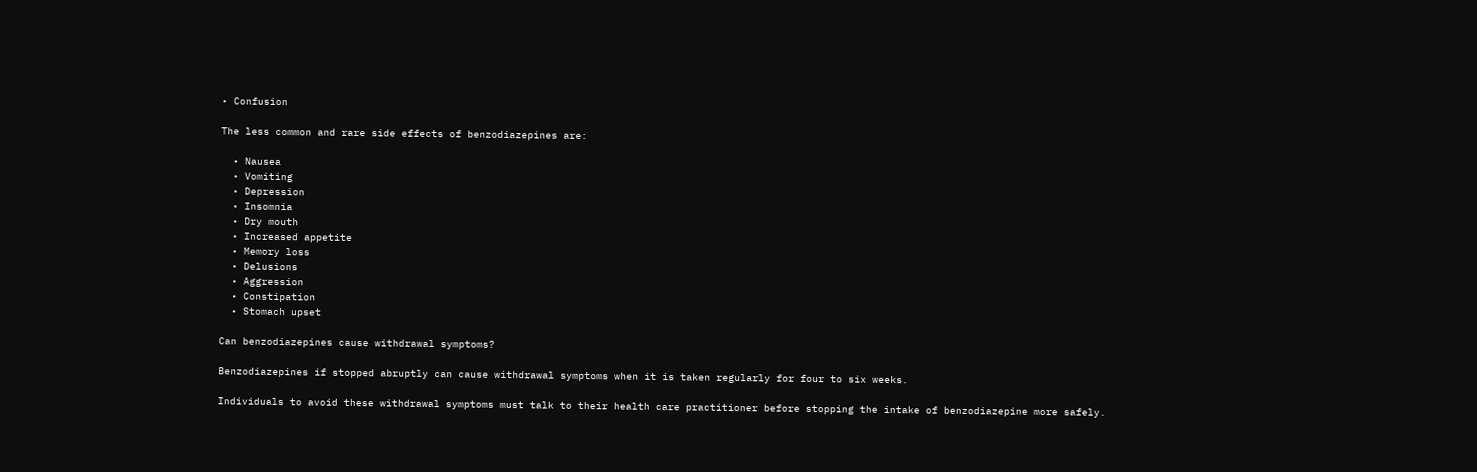• Confusion

The less common and rare side effects of benzodiazepines are:

  • Nausea
  • Vomiting
  • Depression
  • Insomnia
  • Dry mouth
  • Increased appetite
  • Memory loss
  • Delusions
  • Aggression
  • Constipation
  • Stomach upset

Can benzodiazepines cause withdrawal symptoms?

Benzodiazepines if stopped abruptly can cause withdrawal symptoms when it is taken regularly for four to six weeks.

Individuals to avoid these withdrawal symptoms must talk to their health care practitioner before stopping the intake of benzodiazepine more safely.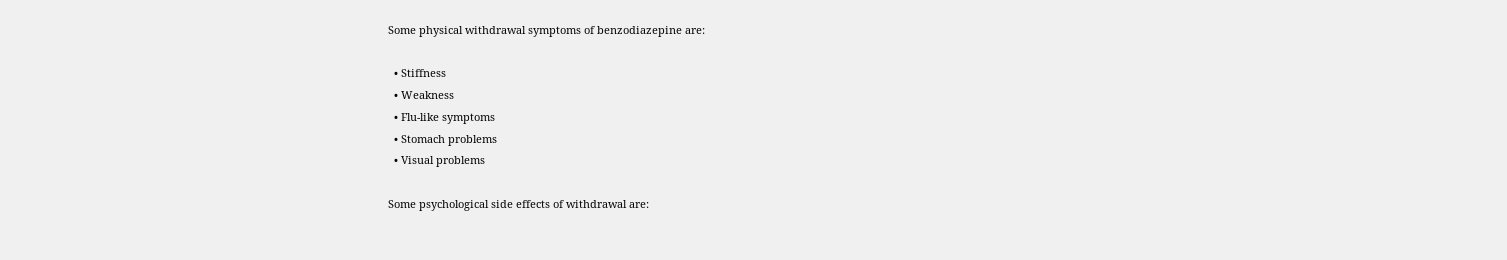Some physical withdrawal symptoms of benzodiazepine are:

  • Stiffness
  • Weakness
  • Flu-like symptoms
  • Stomach problems
  • Visual problems

Some psychological side effects of withdrawal are: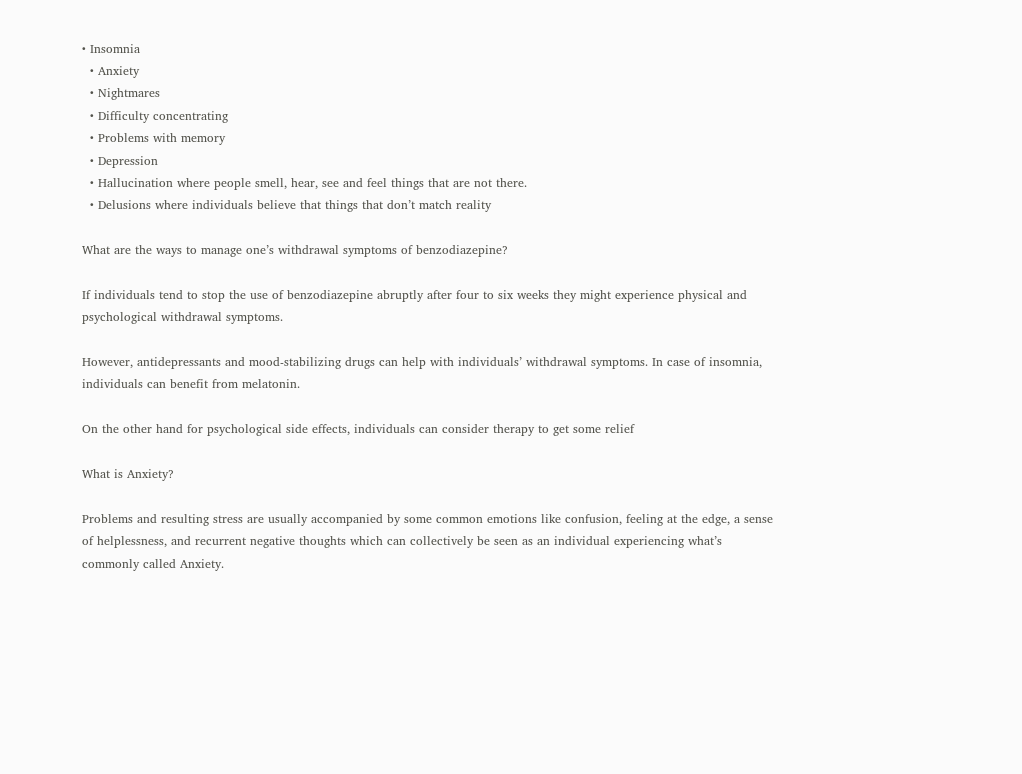• Insomnia
  • Anxiety
  • Nightmares
  • Difficulty concentrating
  • Problems with memory
  • Depression
  • Hallucination where people smell, hear, see and feel things that are not there.
  • Delusions where individuals believe that things that don’t match reality

What are the ways to manage one’s withdrawal symptoms of benzodiazepine?

If individuals tend to stop the use of benzodiazepine abruptly after four to six weeks they might experience physical and psychological withdrawal symptoms.

However, antidepressants and mood-stabilizing drugs can help with individuals’ withdrawal symptoms. In case of insomnia, individuals can benefit from melatonin.

On the other hand for psychological side effects, individuals can consider therapy to get some relief

What is Anxiety?

Problems and resulting stress are usually accompanied by some common emotions like confusion, feeling at the edge, a sense of helplessness, and recurrent negative thoughts which can collectively be seen as an individual experiencing what’s commonly called Anxiety.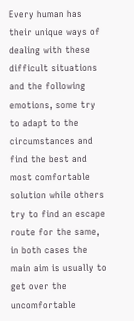Every human has their unique ways of dealing with these difficult situations and the following emotions, some try to adapt to the circumstances and find the best and most comfortable solution while others try to find an escape route for the same, in both cases the main aim is usually to get over the uncomfortable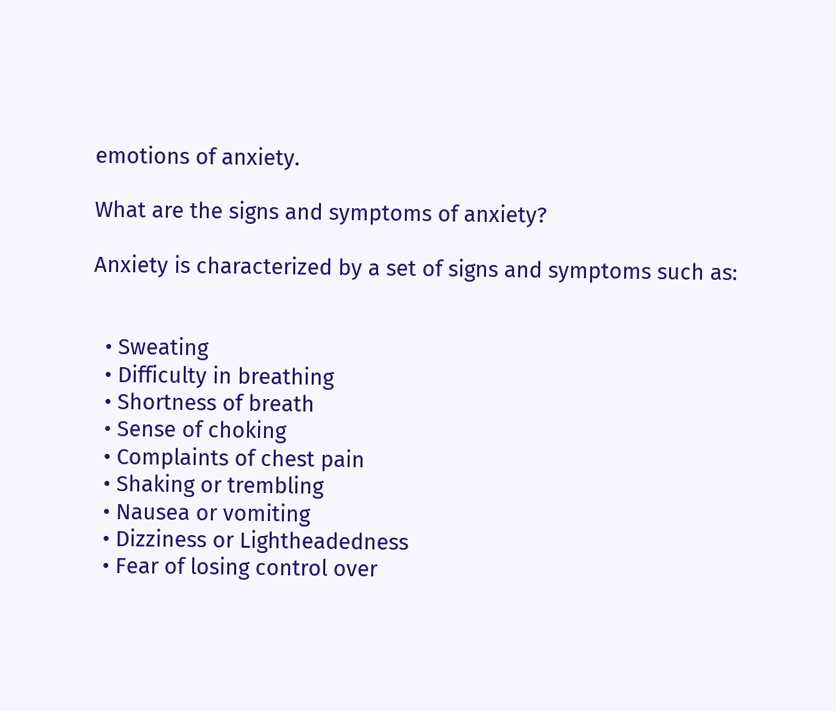emotions of anxiety.

What are the signs and symptoms of anxiety?

Anxiety is characterized by a set of signs and symptoms such as:


  • Sweating
  • Difficulty in breathing
  • Shortness of breath
  • Sense of choking
  • Complaints of chest pain
  • Shaking or trembling
  • Nausea or vomiting
  • Dizziness or Lightheadedness
  • Fear of losing control over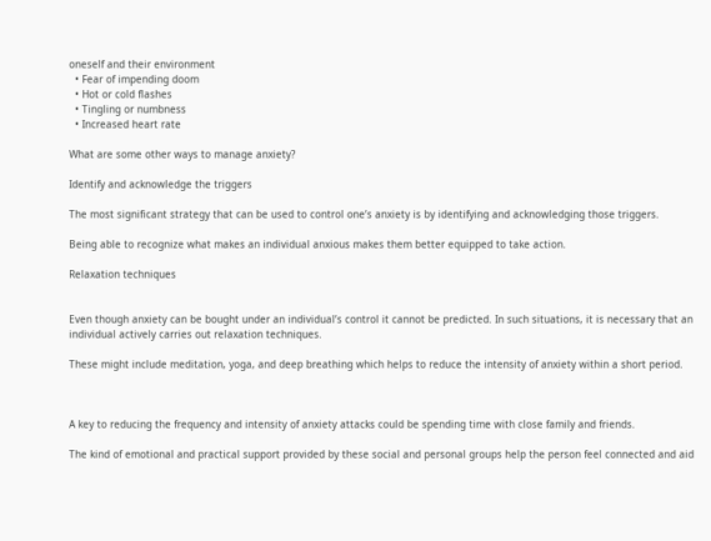oneself and their environment
  • Fear of impending doom
  • Hot or cold flashes
  • Tingling or numbness
  • Increased heart rate

What are some other ways to manage anxiety?

Identify and acknowledge the triggers

The most significant strategy that can be used to control one’s anxiety is by identifying and acknowledging those triggers.

Being able to recognize what makes an individual anxious makes them better equipped to take action.

Relaxation techniques


Even though anxiety can be bought under an individual’s control it cannot be predicted. In such situations, it is necessary that an individual actively carries out relaxation techniques.

These might include meditation, yoga, and deep breathing which helps to reduce the intensity of anxiety within a short period.



A key to reducing the frequency and intensity of anxiety attacks could be spending time with close family and friends.

The kind of emotional and practical support provided by these social and personal groups help the person feel connected and aid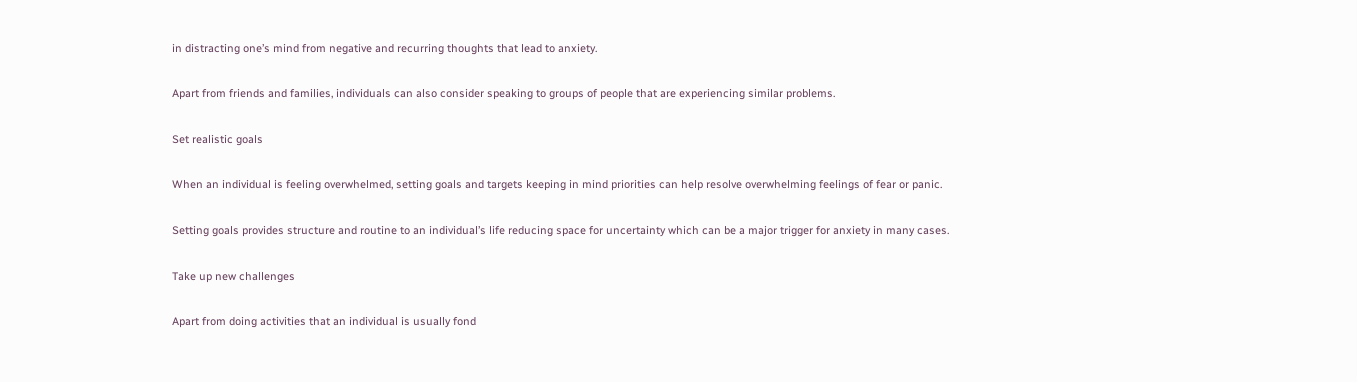in distracting one’s mind from negative and recurring thoughts that lead to anxiety.

Apart from friends and families, individuals can also consider speaking to groups of people that are experiencing similar problems.

Set realistic goals

When an individual is feeling overwhelmed, setting goals and targets keeping in mind priorities can help resolve overwhelming feelings of fear or panic.

Setting goals provides structure and routine to an individual’s life reducing space for uncertainty which can be a major trigger for anxiety in many cases.

Take up new challenges

Apart from doing activities that an individual is usually fond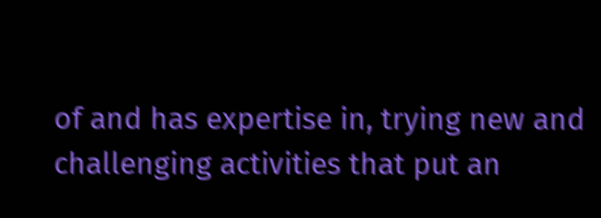of and has expertise in, trying new and challenging activities that put an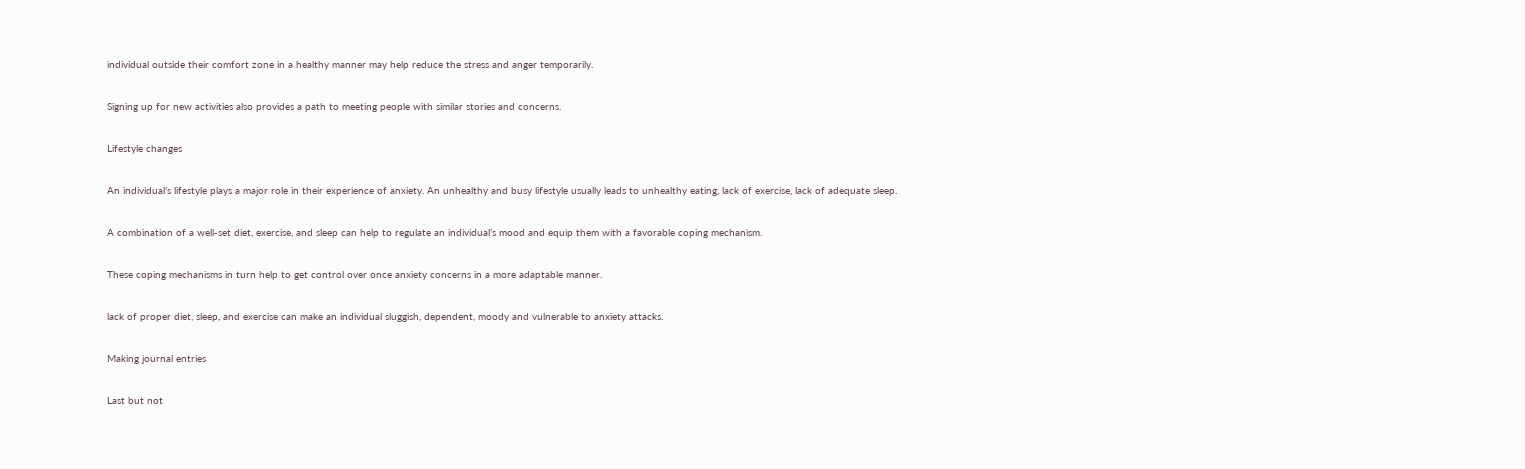individual outside their comfort zone in a healthy manner may help reduce the stress and anger temporarily.

Signing up for new activities also provides a path to meeting people with similar stories and concerns.

Lifestyle changes

An individual’s lifestyle plays a major role in their experience of anxiety. An unhealthy and busy lifestyle usually leads to unhealthy eating, lack of exercise, lack of adequate sleep.

A combination of a well-set diet, exercise, and sleep can help to regulate an individual’s mood and equip them with a favorable coping mechanism.

These coping mechanisms in turn help to get control over once anxiety concerns in a more adaptable manner.

lack of proper diet, sleep, and exercise can make an individual sluggish, dependent, moody and vulnerable to anxiety attacks.

Making journal entries

Last but not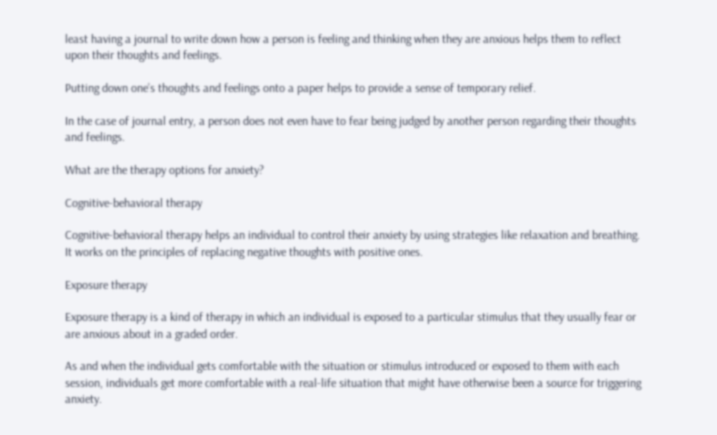least having a journal to write down how a person is feeling and thinking when they are anxious helps them to reflect upon their thoughts and feelings.

Putting down one’s thoughts and feelings onto a paper helps to provide a sense of temporary relief.

In the case of journal entry, a person does not even have to fear being judged by another person regarding their thoughts and feelings.

What are the therapy options for anxiety?

Cognitive-behavioral therapy

Cognitive-behavioral therapy helps an individual to control their anxiety by using strategies like relaxation and breathing. It works on the principles of replacing negative thoughts with positive ones.

Exposure therapy

Exposure therapy is a kind of therapy in which an individual is exposed to a particular stimulus that they usually fear or are anxious about in a graded order.

As and when the individual gets comfortable with the situation or stimulus introduced or exposed to them with each session, individuals get more comfortable with a real-life situation that might have otherwise been a source for triggering anxiety.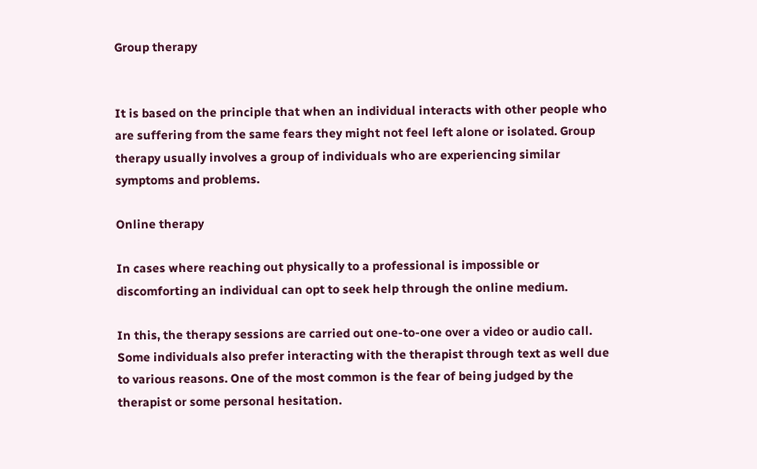Group therapy


It is based on the principle that when an individual interacts with other people who are suffering from the same fears they might not feel left alone or isolated. Group therapy usually involves a group of individuals who are experiencing similar symptoms and problems.

Online therapy

In cases where reaching out physically to a professional is impossible or discomforting an individual can opt to seek help through the online medium.

In this, the therapy sessions are carried out one-to-one over a video or audio call. Some individuals also prefer interacting with the therapist through text as well due to various reasons. One of the most common is the fear of being judged by the therapist or some personal hesitation.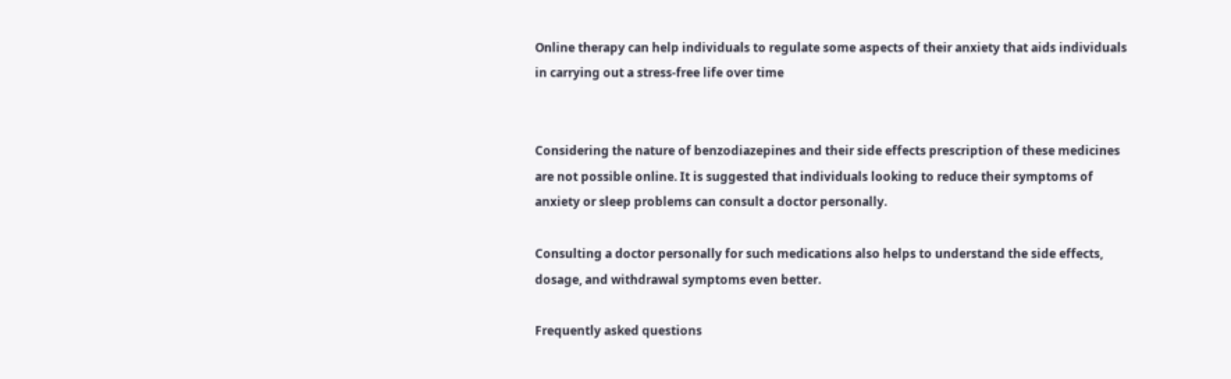Online therapy can help individuals to regulate some aspects of their anxiety that aids individuals in carrying out a stress-free life over time


Considering the nature of benzodiazepines and their side effects prescription of these medicines are not possible online. It is suggested that individuals looking to reduce their symptoms of anxiety or sleep problems can consult a doctor personally.

Consulting a doctor personally for such medications also helps to understand the side effects, dosage, and withdrawal symptoms even better.

Frequently asked questions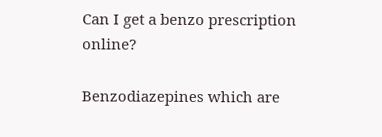Can I get a benzo prescription online?

Benzodiazepines which are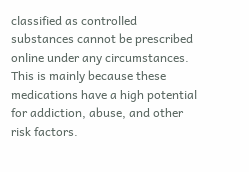classified as controlled substances cannot be prescribed online under any circumstances. This is mainly because these medications have a high potential for addiction, abuse, and other risk factors.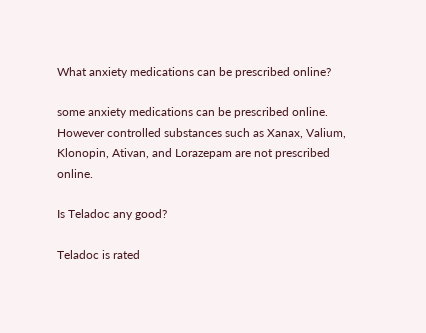What anxiety medications can be prescribed online?

some anxiety medications can be prescribed online. However controlled substances such as Xanax, Valium, Klonopin, Ativan, and Lorazepam are not prescribed online.

Is Teladoc any good?

Teladoc is rated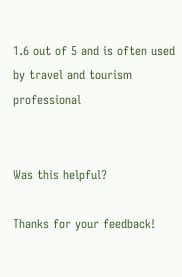1.6 out of 5 and is often used by travel and tourism professional


Was this helpful?

Thanks for your feedback!